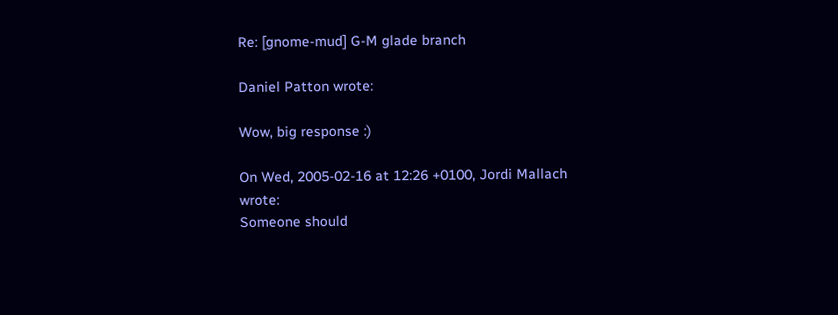Re: [gnome-mud] G-M glade branch

Daniel Patton wrote:

Wow, big response :)

On Wed, 2005-02-16 at 12:26 +0100, Jordi Mallach wrote:
Someone should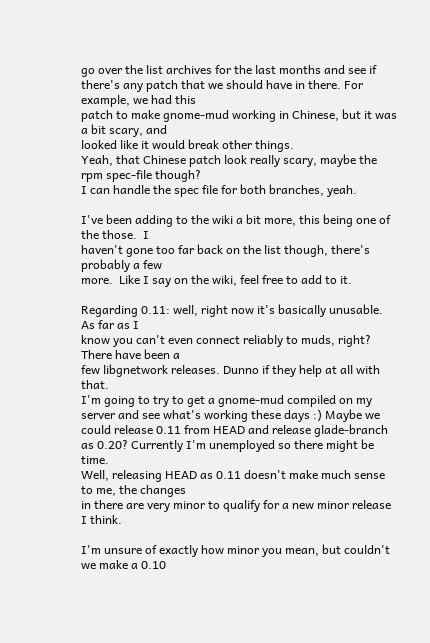go over the list archives for the last months and see if
there's any patch that we should have in there. For example, we had this
patch to make gnome-mud working in Chinese, but it was a bit scary, and
looked like it would break other things.
Yeah, that Chinese patch look really scary, maybe the rpm spec-file though?
I can handle the spec file for both branches, yeah.

I've been adding to the wiki a bit more, this being one of the those.  I
haven't gone too far back on the list though, there's probably a few
more.  Like I say on the wiki, feel free to add to it.

Regarding 0.11: well, right now it's basically unusable. As far as I
know you can't even connect reliably to muds, right? There have been a
few libgnetwork releases. Dunno if they help at all with that.
I'm going to try to get a gnome-mud compiled on my server and see what's working these days :) Maybe we could release 0.11 from HEAD and release glade-branch as 0.20? Currently I'm unemployed so there might be time.
Well, releasing HEAD as 0.11 doesn't make much sense to me, the changes
in there are very minor to qualify for a new minor release I think.

I'm unsure of exactly how minor you mean, but couldn't we make a 0.10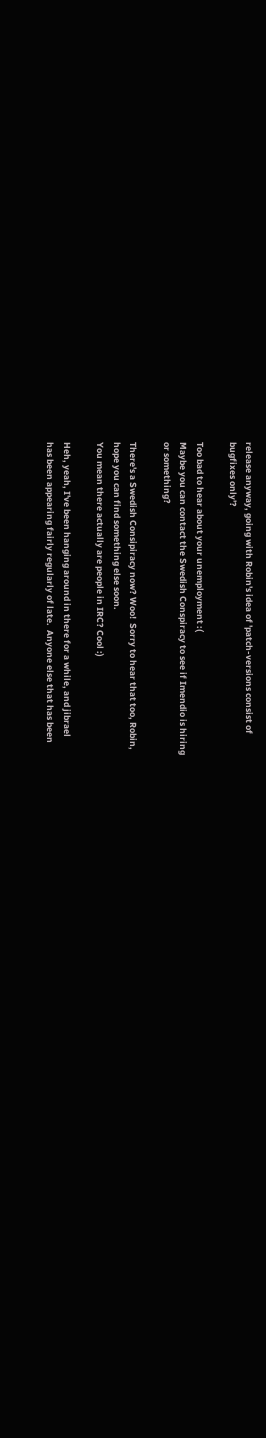release anyway, going with Robin's idea of 'patch-versions consist of
bugfixes only'?

Too bad to hear about your unemployment :(
Maybe you can contact the Swedish Conspiracy to see if Imendio is hiring
or something?

There's a Swedish Consipiracy now? Woo!  Sorry to hear that too, Robin,
hope you can find something else soon.
You mean there actually are people in IRC? Cool :)

Heh, yeah, I've been hanging around in there for a while, and jibrael
has been appearing fairly regularly of late.  Anyone else that has been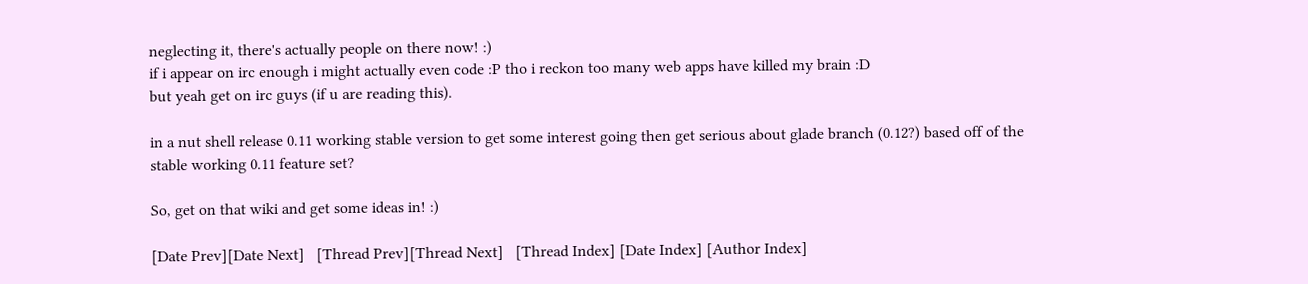neglecting it, there's actually people on there now! :)
if i appear on irc enough i might actually even code :P tho i reckon too many web apps have killed my brain :D
but yeah get on irc guys (if u are reading this).

in a nut shell release 0.11 working stable version to get some interest going then get serious about glade branch (0.12?) based off of the stable working 0.11 feature set?

So, get on that wiki and get some ideas in! :)

[Date Prev][Date Next]   [Thread Prev][Thread Next]   [Thread Index] [Date Index] [Author Index]